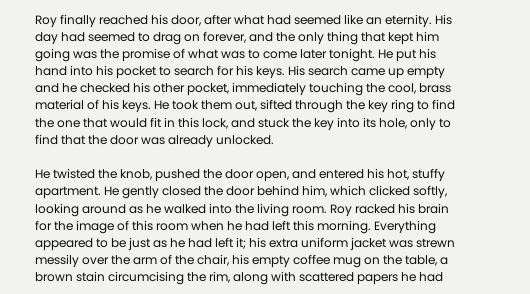Roy finally reached his door, after what had seemed like an eternity. His day had seemed to drag on forever, and the only thing that kept him going was the promise of what was to come later tonight. He put his hand into his pocket to search for his keys. His search came up empty and he checked his other pocket, immediately touching the cool, brass material of his keys. He took them out, sifted through the key ring to find the one that would fit in this lock, and stuck the key into its hole, only to find that the door was already unlocked.

He twisted the knob, pushed the door open, and entered his hot, stuffy apartment. He gently closed the door behind him, which clicked softly, looking around as he walked into the living room. Roy racked his brain for the image of this room when he had left this morning. Everything appeared to be just as he had left it; his extra uniform jacket was strewn messily over the arm of the chair, his empty coffee mug on the table, a brown stain circumcising the rim, along with scattered papers he had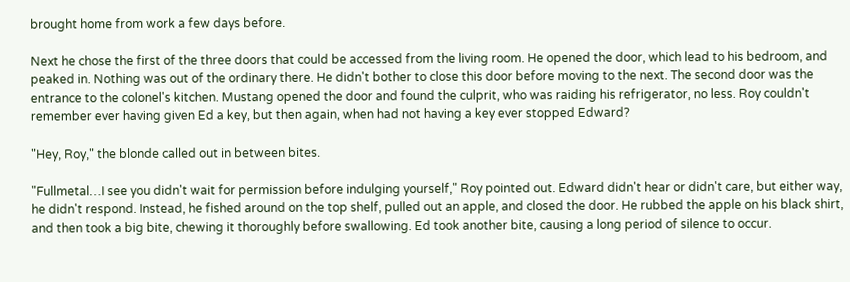brought home from work a few days before.

Next he chose the first of the three doors that could be accessed from the living room. He opened the door, which lead to his bedroom, and peaked in. Nothing was out of the ordinary there. He didn't bother to close this door before moving to the next. The second door was the entrance to the colonel's kitchen. Mustang opened the door and found the culprit, who was raiding his refrigerator, no less. Roy couldn't remember ever having given Ed a key, but then again, when had not having a key ever stopped Edward?

"Hey, Roy," the blonde called out in between bites.

"Fullmetal…I see you didn't wait for permission before indulging yourself," Roy pointed out. Edward didn't hear or didn't care, but either way, he didn't respond. Instead, he fished around on the top shelf, pulled out an apple, and closed the door. He rubbed the apple on his black shirt, and then took a big bite, chewing it thoroughly before swallowing. Ed took another bite, causing a long period of silence to occur.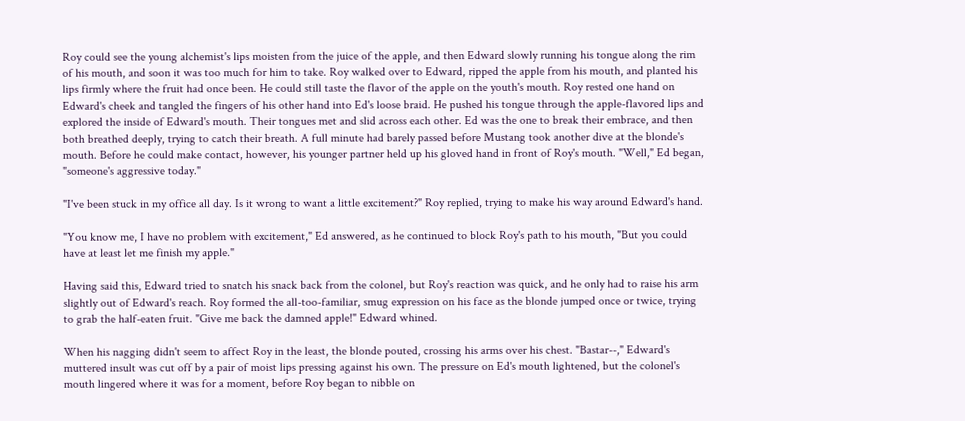Roy could see the young alchemist's lips moisten from the juice of the apple, and then Edward slowly running his tongue along the rim of his mouth, and soon it was too much for him to take. Roy walked over to Edward, ripped the apple from his mouth, and planted his lips firmly where the fruit had once been. He could still taste the flavor of the apple on the youth's mouth. Roy rested one hand on Edward's cheek and tangled the fingers of his other hand into Ed's loose braid. He pushed his tongue through the apple-flavored lips and explored the inside of Edward's mouth. Their tongues met and slid across each other. Ed was the one to break their embrace, and then both breathed deeply, trying to catch their breath. A full minute had barely passed before Mustang took another dive at the blonde's mouth. Before he could make contact, however, his younger partner held up his gloved hand in front of Roy's mouth. "Well," Ed began, "someone's aggressive today."

"I've been stuck in my office all day. Is it wrong to want a little excitement?" Roy replied, trying to make his way around Edward's hand.

"You know me, I have no problem with excitement," Ed answered, as he continued to block Roy's path to his mouth, "But you could have at least let me finish my apple."

Having said this, Edward tried to snatch his snack back from the colonel, but Roy's reaction was quick, and he only had to raise his arm slightly out of Edward's reach. Roy formed the all-too-familiar, smug expression on his face as the blonde jumped once or twice, trying to grab the half-eaten fruit. "Give me back the damned apple!" Edward whined.

When his nagging didn't seem to affect Roy in the least, the blonde pouted, crossing his arms over his chest. "Bastar--," Edward's muttered insult was cut off by a pair of moist lips pressing against his own. The pressure on Ed's mouth lightened, but the colonel's mouth lingered where it was for a moment, before Roy began to nibble on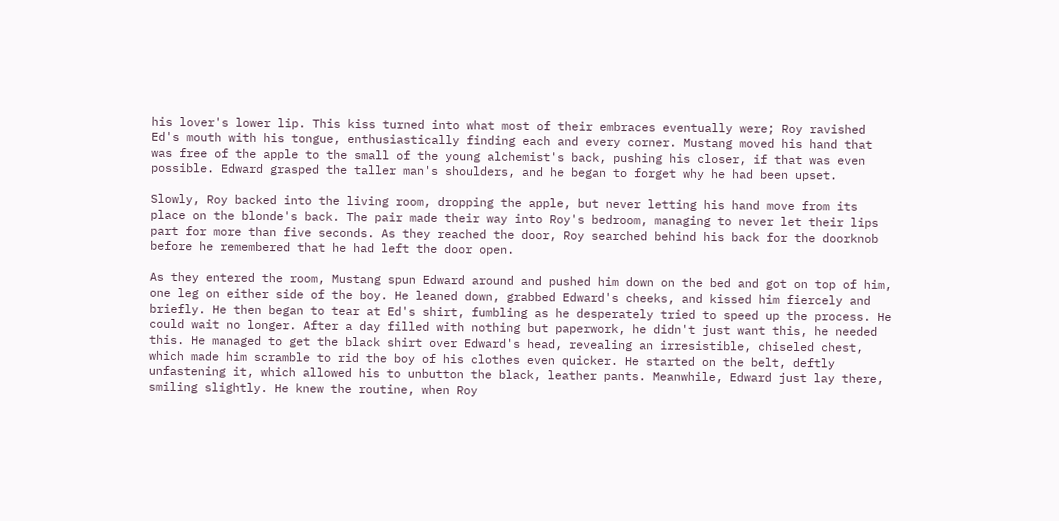his lover's lower lip. This kiss turned into what most of their embraces eventually were; Roy ravished Ed's mouth with his tongue, enthusiastically finding each and every corner. Mustang moved his hand that was free of the apple to the small of the young alchemist's back, pushing his closer, if that was even possible. Edward grasped the taller man's shoulders, and he began to forget why he had been upset.

Slowly, Roy backed into the living room, dropping the apple, but never letting his hand move from its place on the blonde's back. The pair made their way into Roy's bedroom, managing to never let their lips part for more than five seconds. As they reached the door, Roy searched behind his back for the doorknob before he remembered that he had left the door open.

As they entered the room, Mustang spun Edward around and pushed him down on the bed and got on top of him, one leg on either side of the boy. He leaned down, grabbed Edward's cheeks, and kissed him fiercely and briefly. He then began to tear at Ed's shirt, fumbling as he desperately tried to speed up the process. He could wait no longer. After a day filled with nothing but paperwork, he didn't just want this, he needed this. He managed to get the black shirt over Edward's head, revealing an irresistible, chiseled chest, which made him scramble to rid the boy of his clothes even quicker. He started on the belt, deftly unfastening it, which allowed his to unbutton the black, leather pants. Meanwhile, Edward just lay there, smiling slightly. He knew the routine, when Roy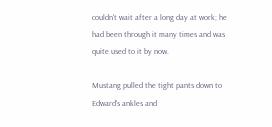couldn't wait after a long day at work; he had been through it many times and was quite used to it by now.

Mustang pulled the tight pants down to Edward's ankles and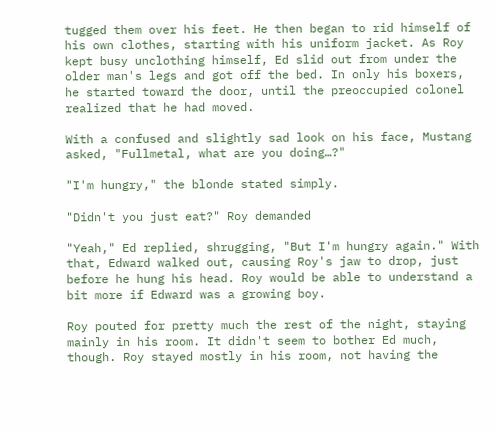tugged them over his feet. He then began to rid himself of his own clothes, starting with his uniform jacket. As Roy kept busy unclothing himself, Ed slid out from under the older man's legs and got off the bed. In only his boxers, he started toward the door, until the preoccupied colonel realized that he had moved.

With a confused and slightly sad look on his face, Mustang asked, "Fullmetal, what are you doing…?"

"I'm hungry," the blonde stated simply.

"Didn't you just eat?" Roy demanded

"Yeah," Ed replied, shrugging, "But I'm hungry again." With that, Edward walked out, causing Roy's jaw to drop, just before he hung his head. Roy would be able to understand a bit more if Edward was a growing boy.

Roy pouted for pretty much the rest of the night, staying mainly in his room. It didn't seem to bother Ed much, though. Roy stayed mostly in his room, not having the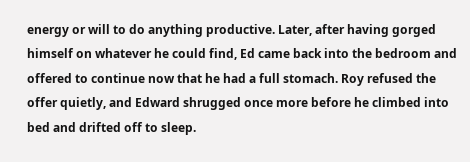energy or will to do anything productive. Later, after having gorged himself on whatever he could find, Ed came back into the bedroom and offered to continue now that he had a full stomach. Roy refused the offer quietly, and Edward shrugged once more before he climbed into bed and drifted off to sleep.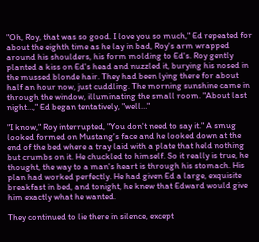"Oh, Roy, that was so good. I love you so much," Ed repeated for about the eighth time as he lay in bad, Roy's arm wrapped around his shoulders, his form molding to Ed's. Roy gently planted a kiss on Ed's head and nuzzled it, burying his nosed in the mussed blonde hair. They had been lying there for about half an hour now, just cuddling. The morning sunshine came in through the window, illuminating the small room. "About last night…," Ed began tentatively, "well…"

"I know," Roy interrupted, "You don't need to say it." A smug looked formed on Mustang's face and he looked down at the end of the bed where a tray laid with a plate that held nothing but crumbs on it. He chuckled to himself. So it really is true, he thought, the way to a man's heart is through his stomach. His plan had worked perfectly. He had given Ed a large, exquisite breakfast in bed, and tonight, he knew that Edward would give him exactly what he wanted.

They continued to lie there in silence, except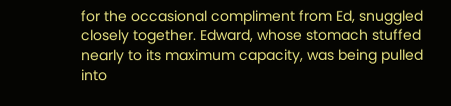for the occasional compliment from Ed, snuggled closely together. Edward, whose stomach stuffed nearly to its maximum capacity, was being pulled into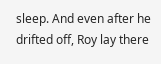sleep. And even after he drifted off, Roy lay there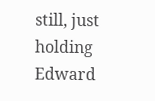still, just holding Edward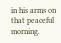in his arms on that peaceful morning.